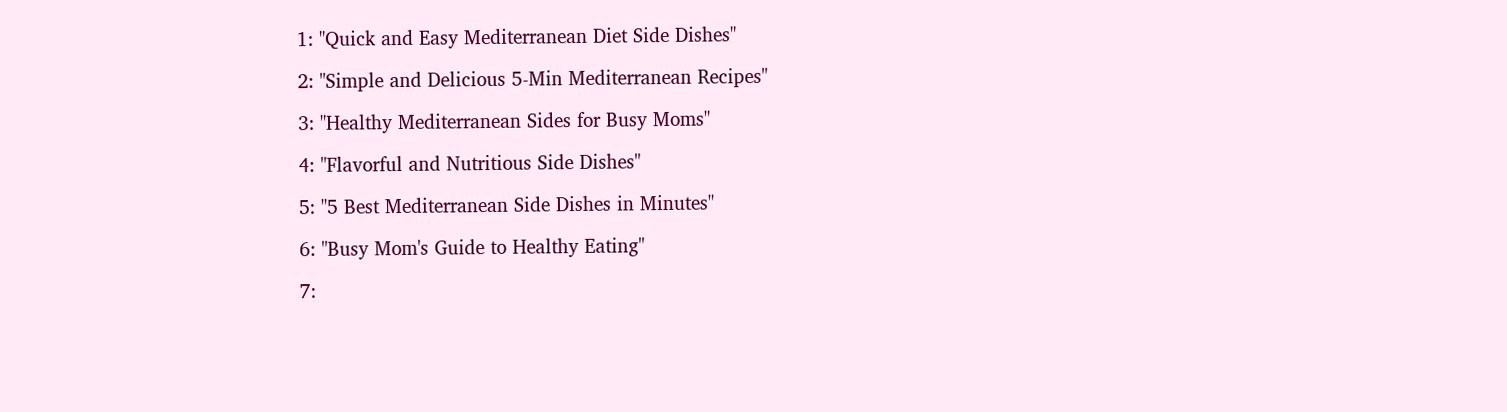1: "Quick and Easy Mediterranean Diet Side Dishes"

2: "Simple and Delicious 5-Min Mediterranean Recipes"

3: "Healthy Mediterranean Sides for Busy Moms"

4: "Flavorful and Nutritious Side Dishes"

5: "5 Best Mediterranean Side Dishes in Minutes"

6: "Busy Mom's Guide to Healthy Eating"

7: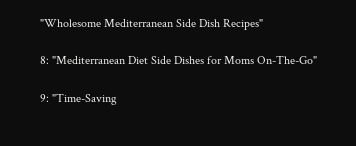"Wholesome Mediterranean Side Dish Recipes"

8: "Mediterranean Diet Side Dishes for Moms On-The-Go"

9: "Time-Saving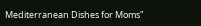Mediterranean Dishes for Moms"